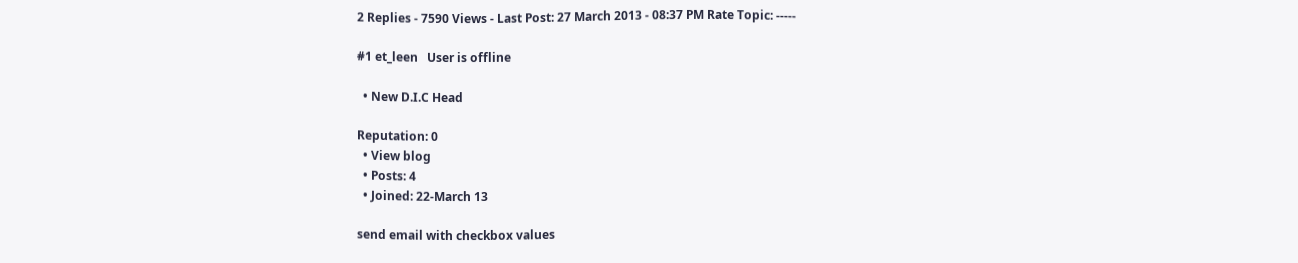2 Replies - 7590 Views - Last Post: 27 March 2013 - 08:37 PM Rate Topic: -----

#1 et_leen   User is offline

  • New D.I.C Head

Reputation: 0
  • View blog
  • Posts: 4
  • Joined: 22-March 13

send email with checkbox values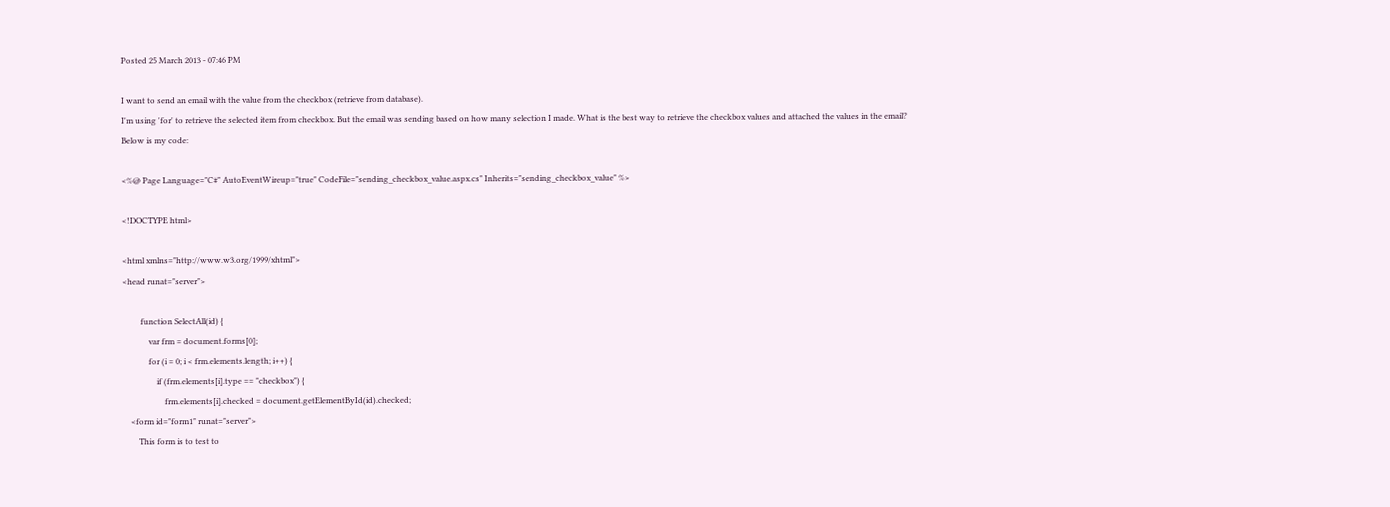Posted 25 March 2013 - 07:46 PM

I want to send an email with the value from the checkbox (retrieve from database).
I'm using 'for' to retrieve the selected item from checkbox. But the email was sending based on how many selection I made. What is the best way to retrieve the checkbox values and attached the values in the email?
Below is my code:

<%@ Page Language="C#" AutoEventWireup="true" CodeFile="sending_checkbox_value.aspx.cs" Inherits="sending_checkbox_value" %>

<!DOCTYPE html>

<html xmlns="http://www.w3.org/1999/xhtml">
<head runat="server">

         function SelectAll(id) {
             var frm = document.forms[0];
             for (i = 0; i < frm.elements.length; i++) {
                 if (frm.elements[i].type == "checkbox") {
                     frm.elements[i].checked = document.getElementById(id).checked;
    <form id="form1" runat="server">
        This form is to test to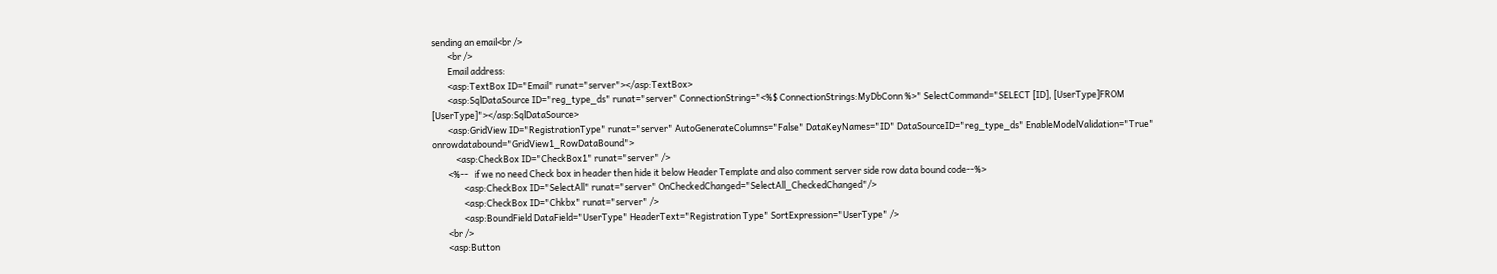sending an email<br />
        <br />
        Email address:
        <asp:TextBox ID="Email" runat="server"></asp:TextBox>
        <asp:SqlDataSource ID="reg_type_ds" runat="server" ConnectionString="<%$ ConnectionStrings:MyDbConn %>" SelectCommand="SELECT [ID], [UserType]FROM [UserType]"></asp:SqlDataSource>
        <asp:GridView ID="RegistrationType" runat="server" AutoGenerateColumns="False" DataKeyNames="ID" DataSourceID="reg_type_ds" EnableModelValidation="True"  onrowdatabound="GridView1_RowDataBound">
            <asp:CheckBox ID="CheckBox1" runat="server" />
        <%--   if we no need Check box in header then hide it below Header Template and also comment server side row data bound code--%>
                <asp:CheckBox ID="SelectAll" runat="server" OnCheckedChanged="SelectAll_CheckedChanged"/>
                <asp:CheckBox ID="Chkbx" runat="server" />
                <asp:BoundField DataField="UserType" HeaderText="Registration Type" SortExpression="UserType" />
        <br />
        <asp:Button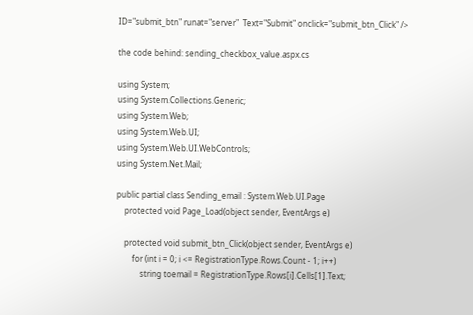ID="submit_btn" runat="server"  Text="Submit" onclick="submit_btn_Click" />

the code behind: sending_checkbox_value.aspx.cs

using System;
using System.Collections.Generic;
using System.Web;
using System.Web.UI;
using System.Web.UI.WebControls;
using System.Net.Mail;

public partial class Sending_email : System.Web.UI.Page
    protected void Page_Load(object sender, EventArgs e)

    protected void submit_btn_Click(object sender, EventArgs e)
        for (int i = 0; i <= RegistrationType.Rows.Count - 1; i++)
            string toemail = RegistrationType.Rows[i].Cells[1].Text;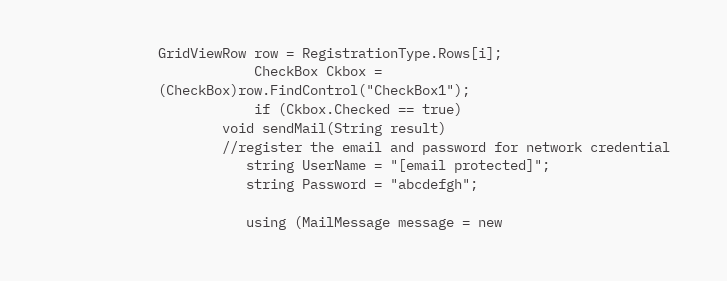GridViewRow row = RegistrationType.Rows[i];
            CheckBox Ckbox = (CheckBox)row.FindControl("CheckBox1");
            if (Ckbox.Checked == true)
        void sendMail(String result)
        //register the email and password for network credential
           string UserName = "[email protected]";
           string Password = "abcdefgh";

           using (MailMessage message = new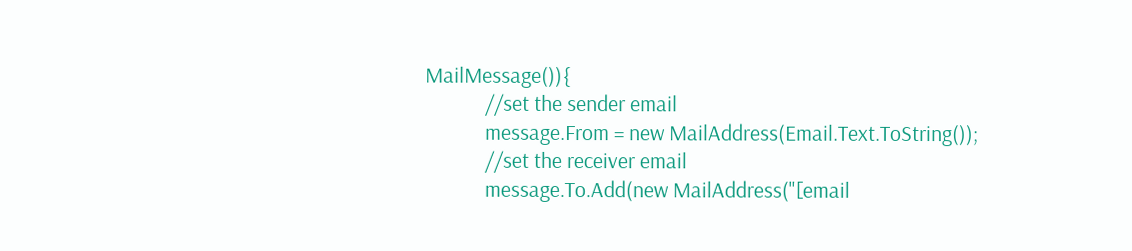MailMessage()){
            //set the sender email
            message.From = new MailAddress(Email.Text.ToString());
            //set the receiver email
            message.To.Add(new MailAddress("[email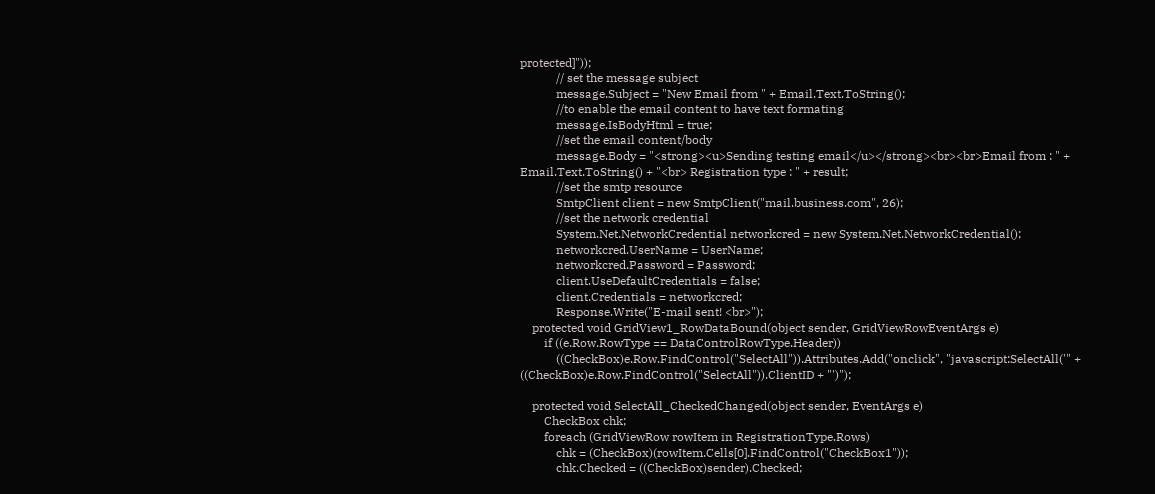protected]"));
            // set the message subject
            message.Subject = "New Email from " + Email.Text.ToString();
            //to enable the email content to have text formating
            message.IsBodyHtml = true;
            //set the email content/body
            message.Body = "<strong><u>Sending testing email</u></strong><br><br>Email from : " + Email.Text.ToString() + "<br> Registration type : " + result;
            //set the smtp resource
            SmtpClient client = new SmtpClient("mail.business.com", 26);
            //set the network credential
            System.Net.NetworkCredential networkcred = new System.Net.NetworkCredential();
            networkcred.UserName = UserName;
            networkcred.Password = Password;
            client.UseDefaultCredentials = false;
            client.Credentials = networkcred;
            Response.Write("E-mail sent! <br>");
    protected void GridView1_RowDataBound(object sender, GridViewRowEventArgs e)
        if ((e.Row.RowType == DataControlRowType.Header))
            ((CheckBox)e.Row.FindControl("SelectAll")).Attributes.Add("onclick", "javascript:SelectAll('" + ((CheckBox)e.Row.FindControl("SelectAll")).ClientID + "')");

    protected void SelectAll_CheckedChanged(object sender, EventArgs e)
        CheckBox chk;
        foreach (GridViewRow rowItem in RegistrationType.Rows)
            chk = (CheckBox)(rowItem.Cells[0].FindControl("CheckBox1"));
            chk.Checked = ((CheckBox)sender).Checked;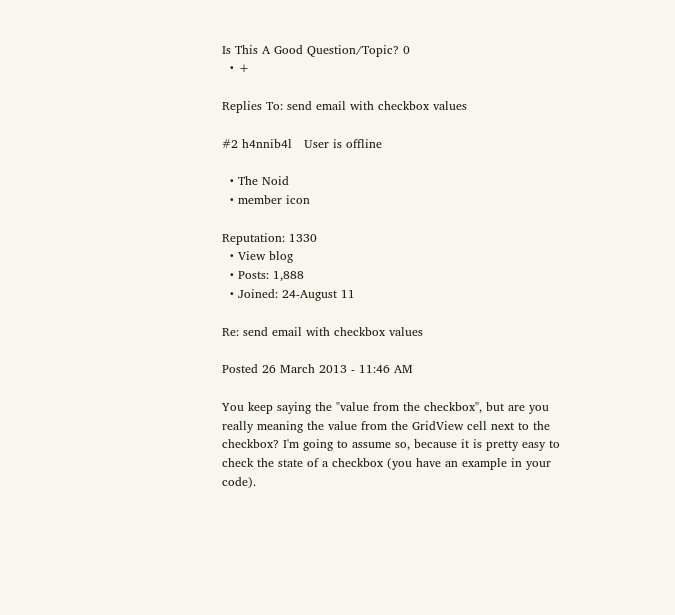Is This A Good Question/Topic? 0
  • +

Replies To: send email with checkbox values

#2 h4nnib4l   User is offline

  • The Noid
  • member icon

Reputation: 1330
  • View blog
  • Posts: 1,888
  • Joined: 24-August 11

Re: send email with checkbox values

Posted 26 March 2013 - 11:46 AM

You keep saying the "value from the checkbox", but are you really meaning the value from the GridView cell next to the checkbox? I'm going to assume so, because it is pretty easy to check the state of a checkbox (you have an example in your code).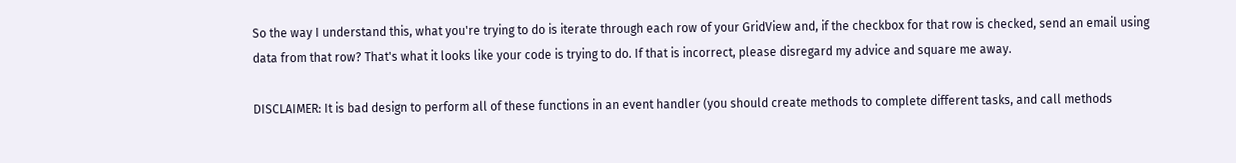So the way I understand this, what you're trying to do is iterate through each row of your GridView and, if the checkbox for that row is checked, send an email using data from that row? That's what it looks like your code is trying to do. If that is incorrect, please disregard my advice and square me away.

DISCLAIMER: It is bad design to perform all of these functions in an event handler (you should create methods to complete different tasks, and call methods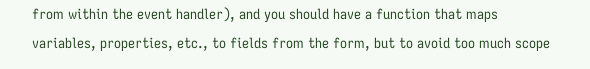from within the event handler), and you should have a function that maps variables, properties, etc., to fields from the form, but to avoid too much scope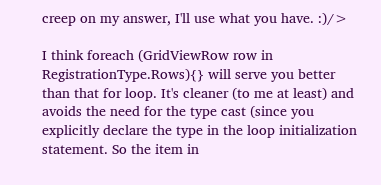creep on my answer, I'll use what you have. :)/>

I think foreach (GridViewRow row in RegistrationType.Rows){} will serve you better than that for loop. It's cleaner (to me at least) and avoids the need for the type cast (since you explicitly declare the type in the loop initialization statement. So the item in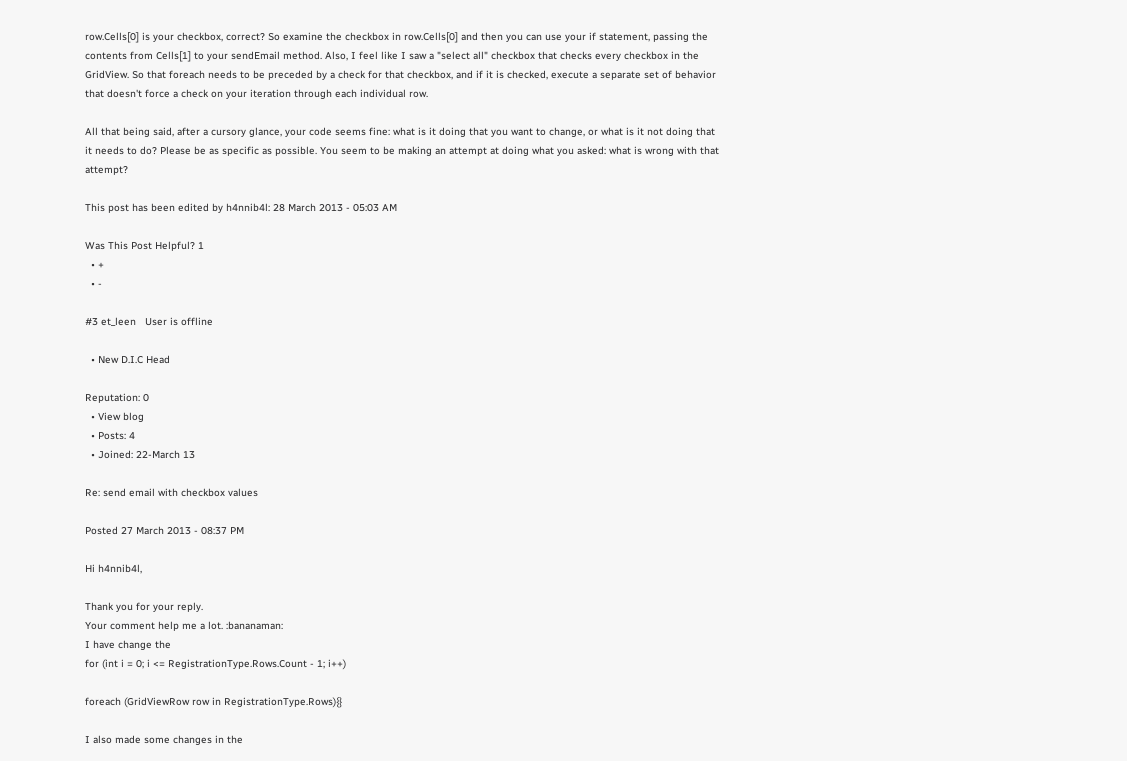row.Cells[0] is your checkbox, correct? So examine the checkbox in row.Cells[0] and then you can use your if statement, passing the contents from Cells[1] to your sendEmail method. Also, I feel like I saw a "select all" checkbox that checks every checkbox in the GridView. So that foreach needs to be preceded by a check for that checkbox, and if it is checked, execute a separate set of behavior that doesn't force a check on your iteration through each individual row.

All that being said, after a cursory glance, your code seems fine: what is it doing that you want to change, or what is it not doing that it needs to do? Please be as specific as possible. You seem to be making an attempt at doing what you asked: what is wrong with that attempt?

This post has been edited by h4nnib4l: 28 March 2013 - 05:03 AM

Was This Post Helpful? 1
  • +
  • -

#3 et_leen   User is offline

  • New D.I.C Head

Reputation: 0
  • View blog
  • Posts: 4
  • Joined: 22-March 13

Re: send email with checkbox values

Posted 27 March 2013 - 08:37 PM

Hi h4nnib4l,

Thank you for your reply.
Your comment help me a lot. :bananaman:
I have change the
for (int i = 0; i <= RegistrationType.Rows.Count - 1; i++)

foreach (GridViewRow row in RegistrationType.Rows){}

I also made some changes in the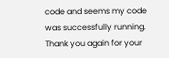code and seems my code was successfully running.
Thank you again for your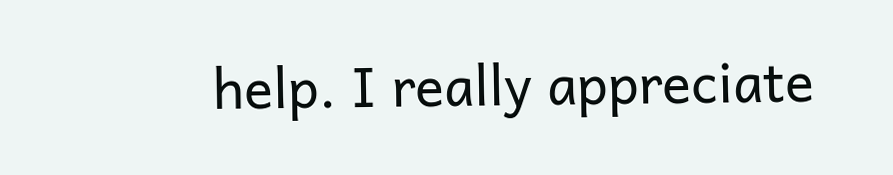help. I really appreciate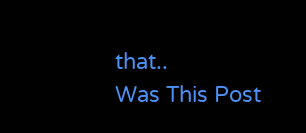that..
Was This Post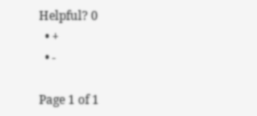Helpful? 0
  • +
  • -

Page 1 of 1